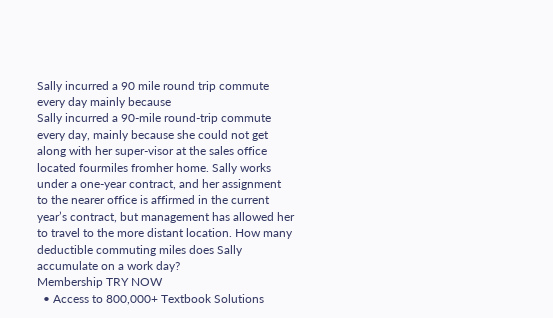Sally incurred a 90 mile round trip commute every day mainly because
Sally incurred a 90-mile round-trip commute every day, mainly because she could not get along with her super-visor at the sales office located fourmiles fromher home. Sally works under a one-year contract, and her assignment to the nearer office is affirmed in the current year’s contract, but management has allowed her to travel to the more distant location. How many deductible commuting miles does Sally accumulate on a work day?
Membership TRY NOW
  • Access to 800,000+ Textbook Solutions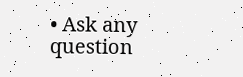• Ask any question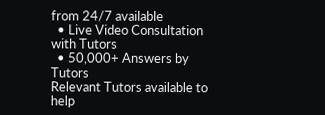from 24/7 available
  • Live Video Consultation with Tutors
  • 50,000+ Answers by Tutors
Relevant Tutors available to help